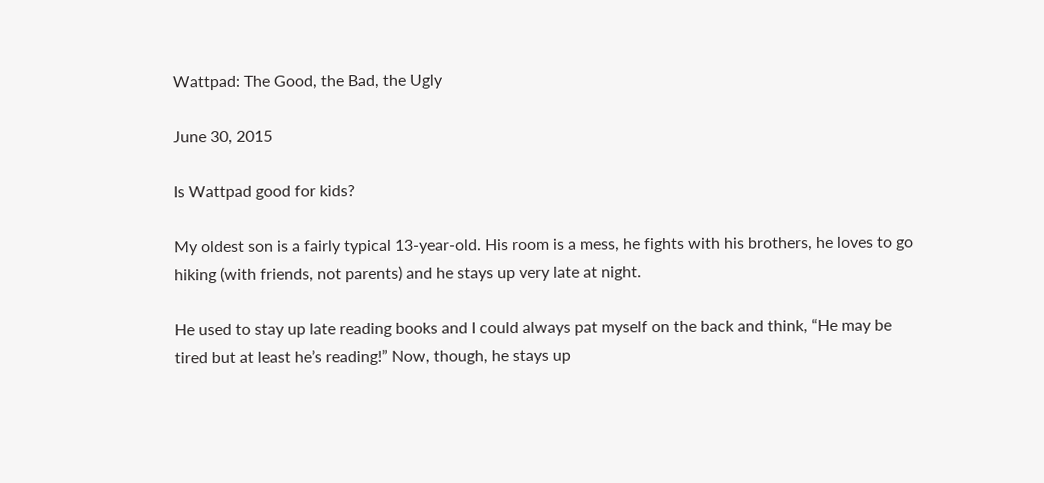Wattpad: The Good, the Bad, the Ugly

June 30, 2015

Is Wattpad good for kids?

My oldest son is a fairly typical 13-year-old. His room is a mess, he fights with his brothers, he loves to go hiking (with friends, not parents) and he stays up very late at night.

He used to stay up late reading books and I could always pat myself on the back and think, “He may be tired but at least he’s reading!” Now, though, he stays up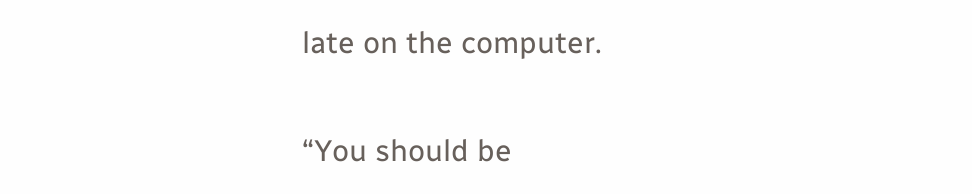late on the computer.

“You should be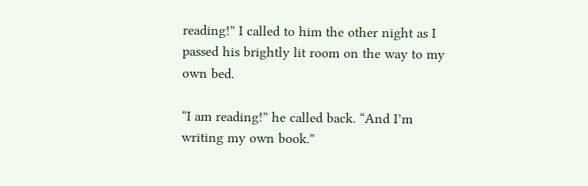reading!” I called to him the other night as I passed his brightly lit room on the way to my own bed.

“I am reading!” he called back. “And I’m writing my own book.”